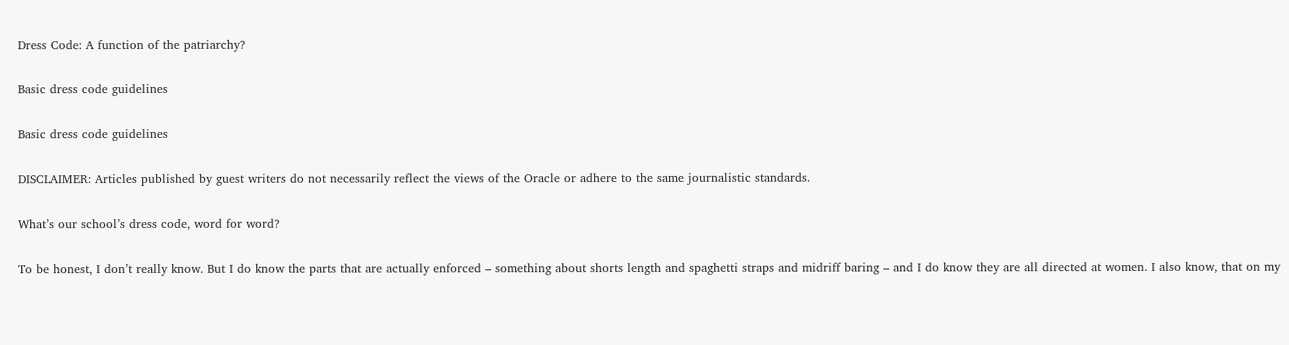Dress Code: A function of the patriarchy?

Basic dress code guidelines

Basic dress code guidelines

DISCLAIMER: Articles published by guest writers do not necessarily reflect the views of the Oracle or adhere to the same journalistic standards.

What’s our school’s dress code, word for word?

To be honest, I don’t really know. But I do know the parts that are actually enforced – something about shorts length and spaghetti straps and midriff baring – and I do know they are all directed at women. I also know, that on my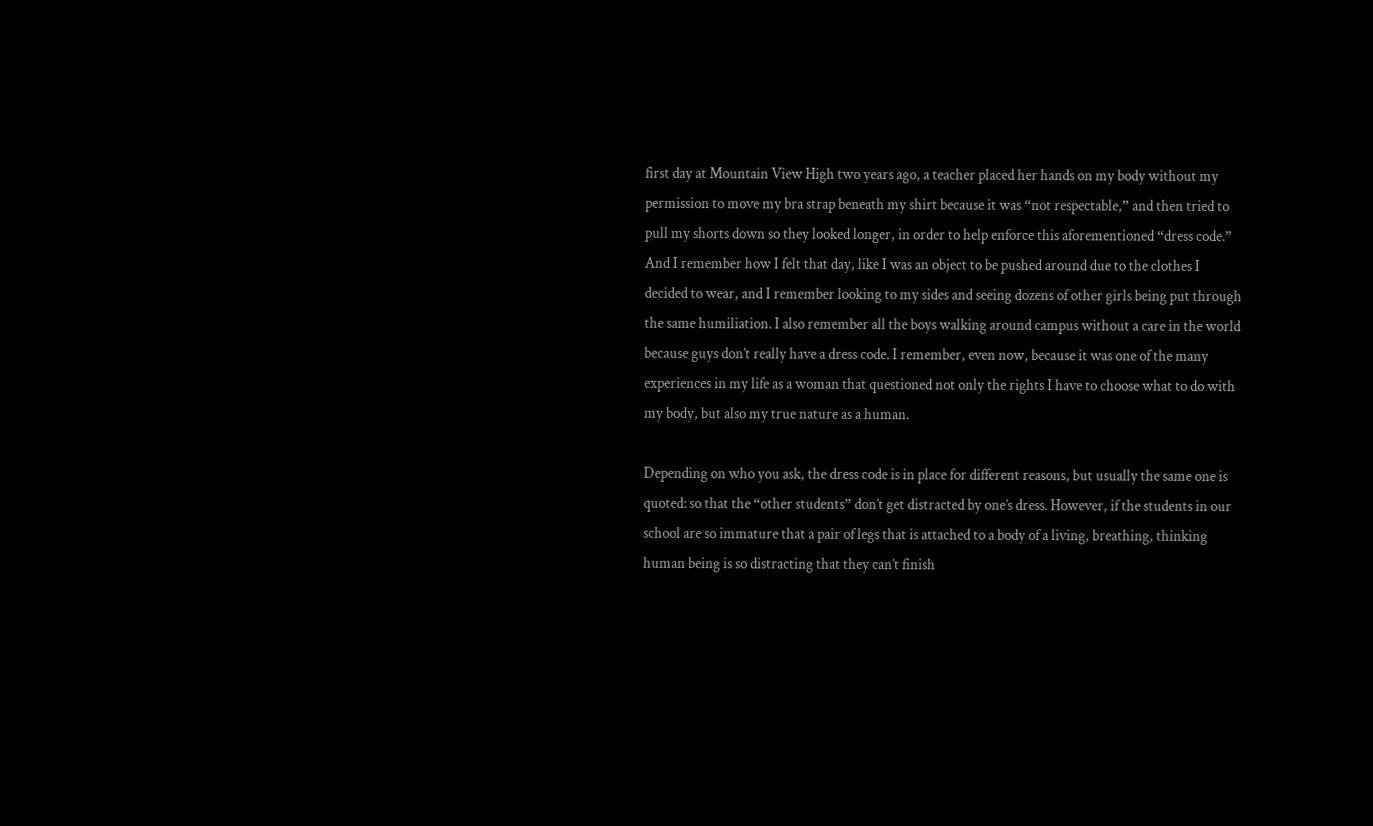first day at Mountain View High two years ago, a teacher placed her hands on my body without my permission to move my bra strap beneath my shirt because it was “not respectable,” and then tried to pull my shorts down so they looked longer, in order to help enforce this aforementioned “dress code.” And I remember how I felt that day, like I was an object to be pushed around due to the clothes I decided to wear, and I remember looking to my sides and seeing dozens of other girls being put through the same humiliation. I also remember all the boys walking around campus without a care in the world because guys don’t really have a dress code. I remember, even now, because it was one of the many experiences in my life as a woman that questioned not only the rights I have to choose what to do with my body, but also my true nature as a human.

Depending on who you ask, the dress code is in place for different reasons, but usually the same one is quoted: so that the “other students” don’t get distracted by one’s dress. However, if the students in our school are so immature that a pair of legs that is attached to a body of a living, breathing, thinking human being is so distracting that they can’t finish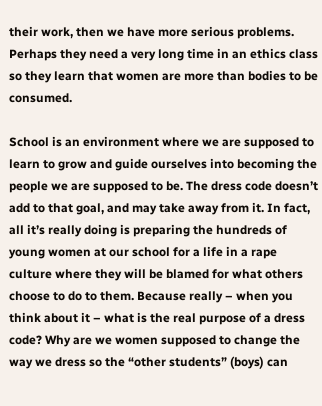their work, then we have more serious problems. Perhaps they need a very long time in an ethics class so they learn that women are more than bodies to be consumed.

School is an environment where we are supposed to learn to grow and guide ourselves into becoming the people we are supposed to be. The dress code doesn’t add to that goal, and may take away from it. In fact, all it’s really doing is preparing the hundreds of young women at our school for a life in a rape culture where they will be blamed for what others choose to do to them. Because really – when you think about it – what is the real purpose of a dress code? Why are we women supposed to change the way we dress so the “other students” (boys) can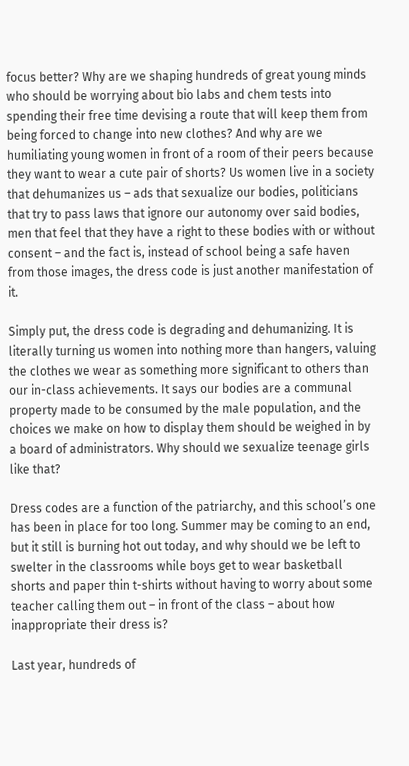focus better? Why are we shaping hundreds of great young minds who should be worrying about bio labs and chem tests into spending their free time devising a route that will keep them from being forced to change into new clothes? And why are we humiliating young women in front of a room of their peers because they want to wear a cute pair of shorts? Us women live in a society that dehumanizes us – ads that sexualize our bodies, politicians that try to pass laws that ignore our autonomy over said bodies, men that feel that they have a right to these bodies with or without consent – and the fact is, instead of school being a safe haven from those images, the dress code is just another manifestation of it.

Simply put, the dress code is degrading and dehumanizing. It is literally turning us women into nothing more than hangers, valuing the clothes we wear as something more significant to others than our in-class achievements. It says our bodies are a communal property made to be consumed by the male population, and the choices we make on how to display them should be weighed in by a board of administrators. Why should we sexualize teenage girls like that?

Dress codes are a function of the patriarchy, and this school’s one has been in place for too long. Summer may be coming to an end, but it still is burning hot out today, and why should we be left to swelter in the classrooms while boys get to wear basketball shorts and paper thin t-shirts without having to worry about some teacher calling them out – in front of the class – about how inappropriate their dress is?

Last year, hundreds of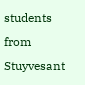students from Stuyvesant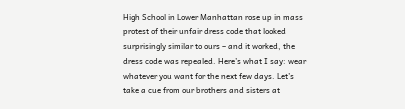High School in Lower Manhattan rose up in mass protest of their unfair dress code that looked surprisingly similar to ours – and it worked, the dress code was repealed. Here’s what I say: wear whatever you want for the next few days. Let’s take a cue from our brothers and sisters at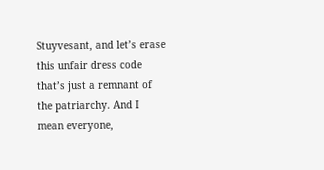Stuyvesant, and let’s erase this unfair dress code that’s just a remnant of the patriarchy. And I mean everyone,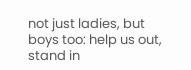not just ladies, but boys too: help us out, stand in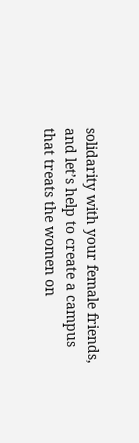solidarity with your female friends, and let’s help to create a campus that treats the women on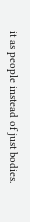it as people instead of just bodies.